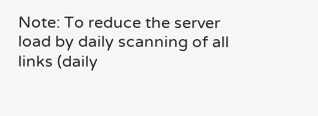Note: To reduce the server load by daily scanning of all links (daily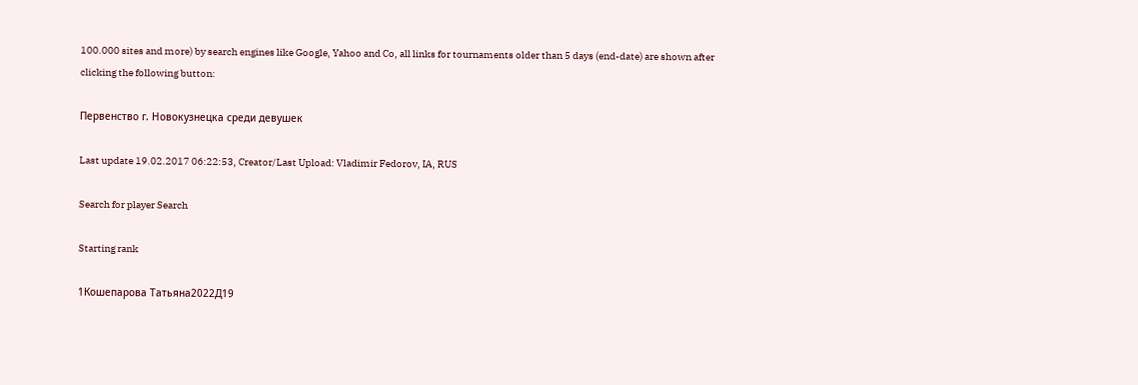100.000 sites and more) by search engines like Google, Yahoo and Co, all links for tournaments older than 5 days (end-date) are shown after clicking the following button:

Первенство г. Новокузнецка среди девушек

Last update 19.02.2017 06:22:53, Creator/Last Upload: Vladimir Fedorov, IA, RUS

Search for player Search

Starting rank

1Кошепарова Татьяна2022Д19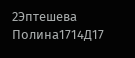2Эптешева Полина1714Д17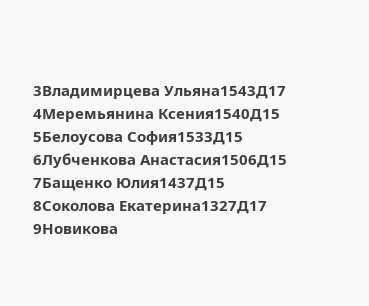3Владимирцева Ульяна1543Д17
4Меремьянина Ксения1540Д15
5Белоусова София1533Д15
6Лубченкова Анастасия1506Д15
7Бащенко Юлия1437Д15
8Соколова Екатерина1327Д17
9Новикова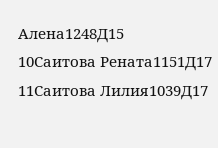Алена1248Д15
10Саитова Рената1151Д17
11Саитова Лилия1039Д17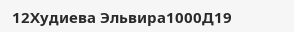12Худиева Эльвира1000Д19